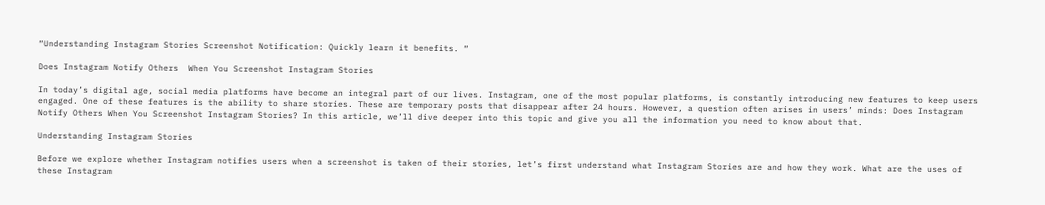“Understanding Instagram Stories Screenshot Notification: Quickly learn it benefits. “

Does Instagram Notify Others  When You Screenshot Instagram Stories

In today’s digital age, social media platforms have become an integral part of our lives. Instagram, one of the most popular platforms, is constantly introducing new features to keep users engaged. One of these features is the ability to share stories. These are temporary posts that disappear after 24 hours. However, a question often arises in users’ minds: Does Instagram Notify Others When You Screenshot Instagram Stories? In this article, we’ll dive deeper into this topic and give you all the information you need to know about that.

Understanding Instagram Stories

Before we explore whether Instagram notifies users when a screenshot is taken of their stories, let’s first understand what Instagram Stories are and how they work. What are the uses of these Instagram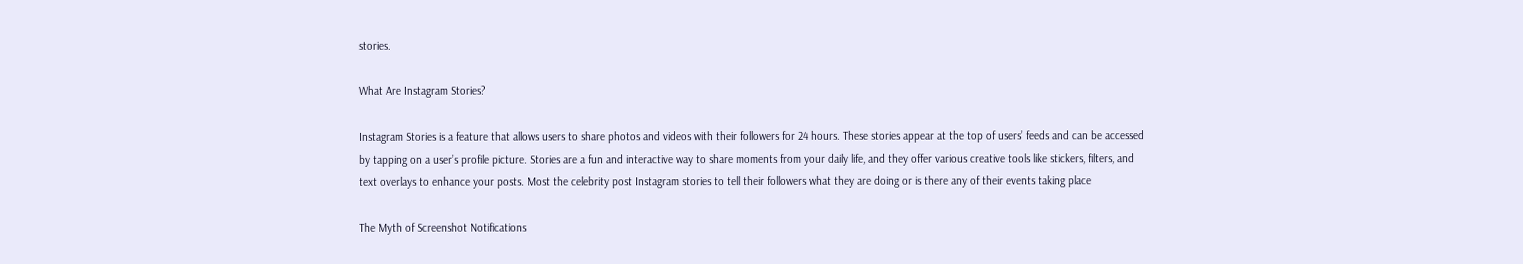stories.

What Are Instagram Stories?

Instagram Stories is a feature that allows users to share photos and videos with their followers for 24 hours. These stories appear at the top of users’ feeds and can be accessed by tapping on a user’s profile picture. Stories are a fun and interactive way to share moments from your daily life, and they offer various creative tools like stickers, filters, and text overlays to enhance your posts. Most the celebrity post Instagram stories to tell their followers what they are doing or is there any of their events taking place

The Myth of Screenshot Notifications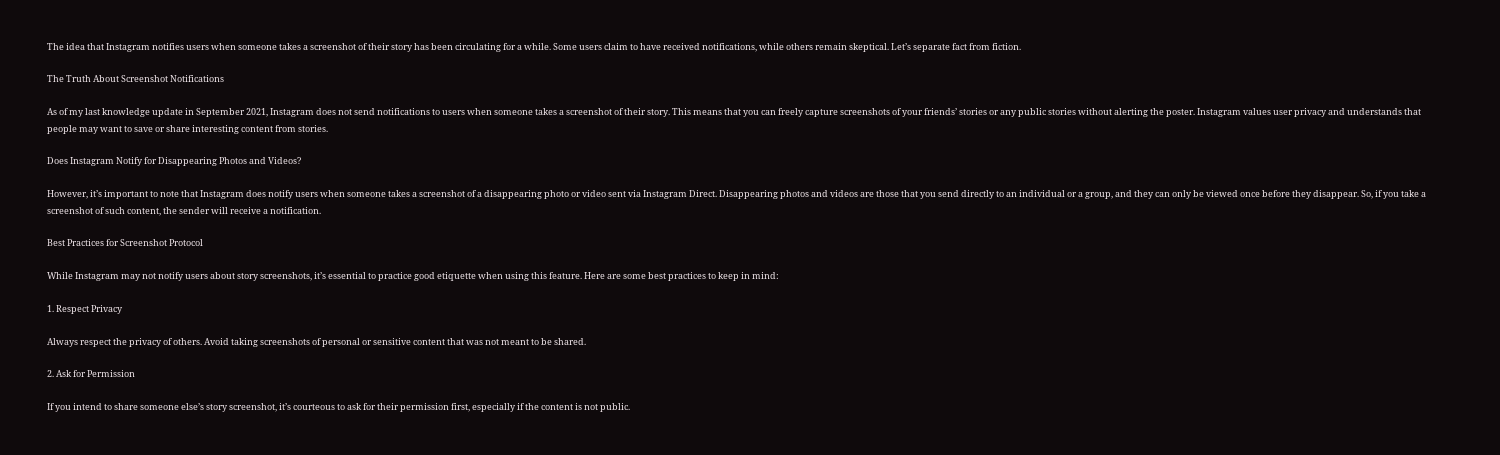The idea that Instagram notifies users when someone takes a screenshot of their story has been circulating for a while. Some users claim to have received notifications, while others remain skeptical. Let’s separate fact from fiction.

The Truth About Screenshot Notifications

As of my last knowledge update in September 2021, Instagram does not send notifications to users when someone takes a screenshot of their story. This means that you can freely capture screenshots of your friends’ stories or any public stories without alerting the poster. Instagram values user privacy and understands that people may want to save or share interesting content from stories.

Does Instagram Notify for Disappearing Photos and Videos?

However, it’s important to note that Instagram does notify users when someone takes a screenshot of a disappearing photo or video sent via Instagram Direct. Disappearing photos and videos are those that you send directly to an individual or a group, and they can only be viewed once before they disappear. So, if you take a screenshot of such content, the sender will receive a notification.

Best Practices for Screenshot Protocol

While Instagram may not notify users about story screenshots, it’s essential to practice good etiquette when using this feature. Here are some best practices to keep in mind:

1. Respect Privacy

Always respect the privacy of others. Avoid taking screenshots of personal or sensitive content that was not meant to be shared.

2. Ask for Permission

If you intend to share someone else’s story screenshot, it’s courteous to ask for their permission first, especially if the content is not public.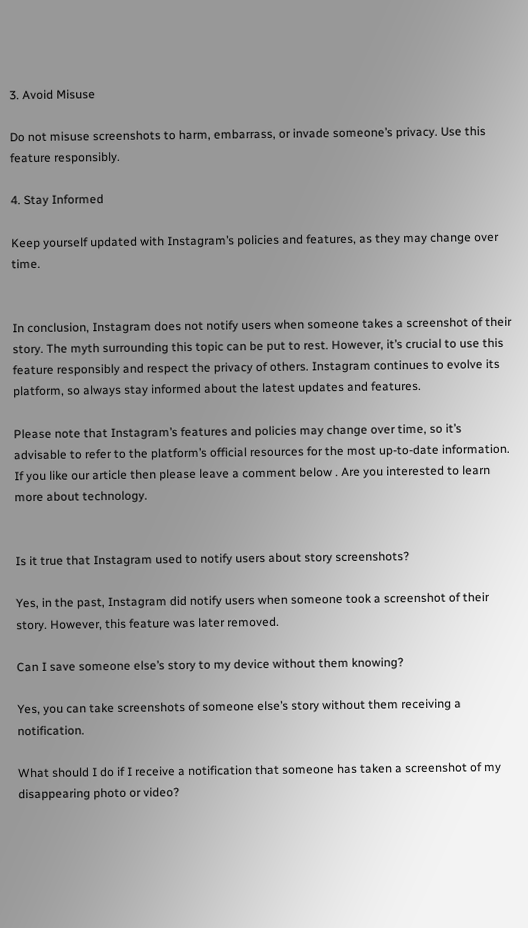3. Avoid Misuse

Do not misuse screenshots to harm, embarrass, or invade someone’s privacy. Use this feature responsibly.

4. Stay Informed

Keep yourself updated with Instagram’s policies and features, as they may change over time.


In conclusion, Instagram does not notify users when someone takes a screenshot of their story. The myth surrounding this topic can be put to rest. However, it’s crucial to use this feature responsibly and respect the privacy of others. Instagram continues to evolve its platform, so always stay informed about the latest updates and features.

Please note that Instagram’s features and policies may change over time, so it’s advisable to refer to the platform’s official resources for the most up-to-date information. If you like our article then please leave a comment below . Are you interested to learn more about technology.


Is it true that Instagram used to notify users about story screenshots?

Yes, in the past, Instagram did notify users when someone took a screenshot of their story. However, this feature was later removed.

Can I save someone else’s story to my device without them knowing?

Yes, you can take screenshots of someone else’s story without them receiving a notification.

What should I do if I receive a notification that someone has taken a screenshot of my disappearing photo or video?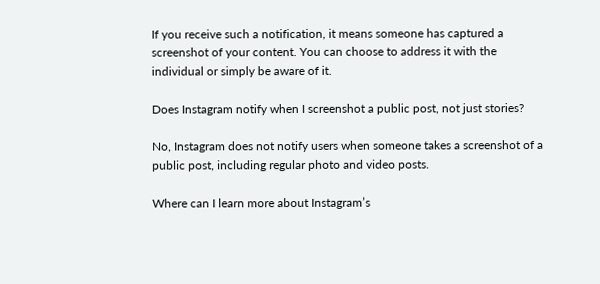If you receive such a notification, it means someone has captured a screenshot of your content. You can choose to address it with the individual or simply be aware of it.

Does Instagram notify when I screenshot a public post, not just stories?

No, Instagram does not notify users when someone takes a screenshot of a public post, including regular photo and video posts.

Where can I learn more about Instagram’s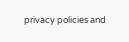privacy policies and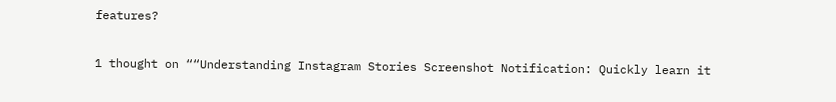features?

1 thought on ““Understanding Instagram Stories Screenshot Notification: Quickly learn it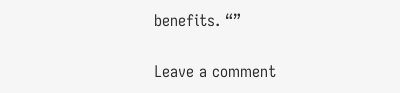benefits. “”

Leave a comment